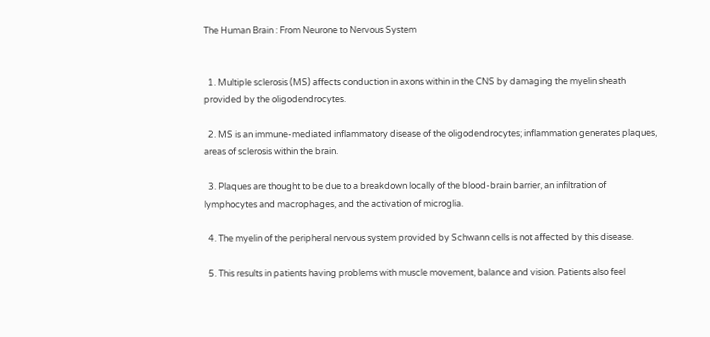The Human Brain : From Neurone to Nervous System


  1. Multiple sclerosis (MS) affects conduction in axons within in the CNS by damaging the myelin sheath provided by the oligodendrocytes.

  2. MS is an immune-mediated inflammatory disease of the oligodendrocytes; inflammation generates plaques, areas of sclerosis within the brain.

  3. Plaques are thought to be due to a breakdown locally of the blood-brain barrier, an infiltration of lymphocytes and macrophages, and the activation of microglia.

  4. The myelin of the peripheral nervous system provided by Schwann cells is not affected by this disease.

  5. This results in patients having problems with muscle movement, balance and vision. Patients also feel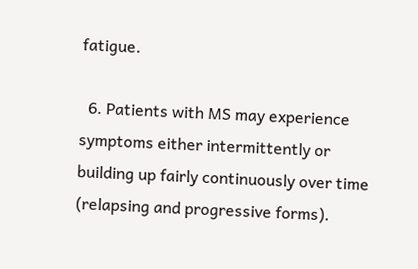fatigue.

  6. Patients with MS may experience symptoms either intermittently or building up fairly continuously over time (relapsing and progressive forms).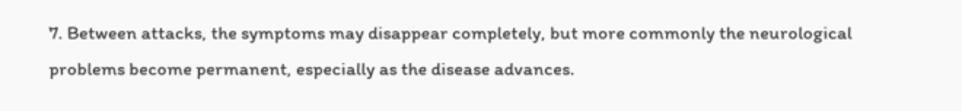7. Between attacks, the symptoms may disappear completely, but more commonly the neurological problems become permanent, especially as the disease advances.